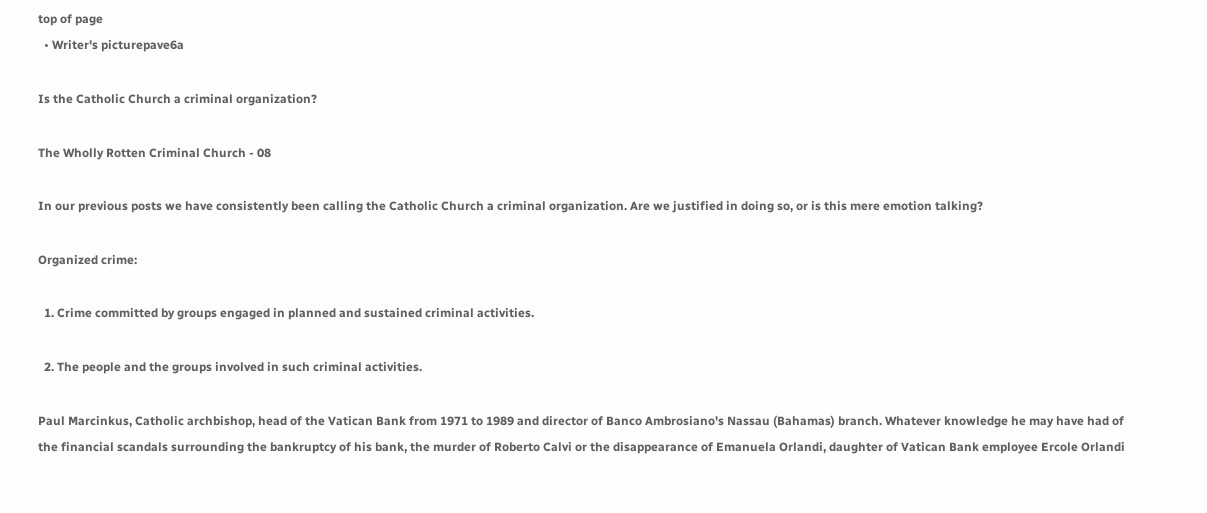top of page
  • Writer's picturepave6a

Is the Catholic Church a criminal organization?

The Wholly Rotten Criminal Church - 08

In our previous posts we have consistently been calling the Catholic Church a criminal organization. Are we justified in doing so, or is this mere emotion talking?

Organized crime:

  1. Crime committed by groups engaged in planned and sustained criminal activities.

  2. The people and the groups involved in such criminal activities.

Paul Marcinkus, Catholic archbishop, head of the Vatican Bank from 1971 to 1989 and director of Banco Ambrosiano's Nassau (Bahamas) branch. Whatever knowledge he may have had of the financial scandals surrounding the bankruptcy of his bank, the murder of Roberto Calvi or the disappearance of Emanuela Orlandi, daughter of Vatican Bank employee Ercole Orlandi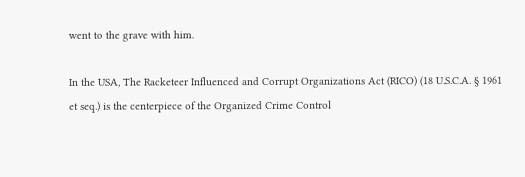went to the grave with him.

In the USA, The Racketeer Influenced and Corrupt Organizations Act (RICO) (18 U.S.C.A. § 1961 et seq.) is the centerpiece of the Organized Crime Control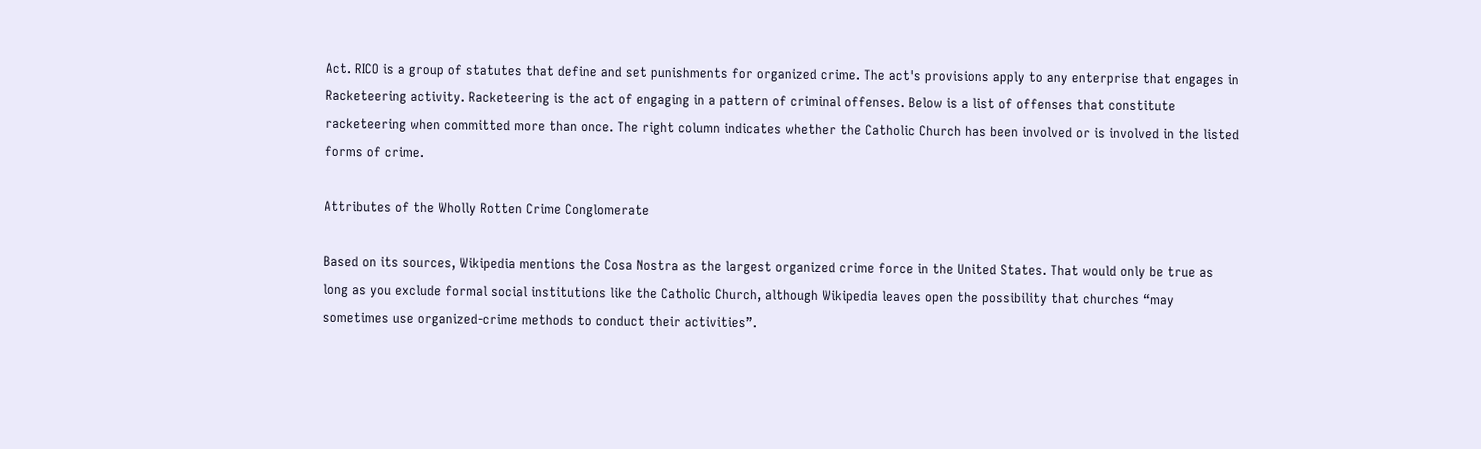Act. RICO is a group of statutes that define and set punishments for organized crime. The act's provisions apply to any enterprise that engages in Racketeering activity. Racketeering is the act of engaging in a pattern of criminal offenses. Below is a list of offenses that constitute racketeering when committed more than once. The right column indicates whether the Catholic Church has been involved or is involved in the listed forms of crime.

Attributes of the Wholly Rotten Crime Conglomerate

Based on its sources, Wikipedia mentions the Cosa Nostra as the largest organized crime force in the United States. That would only be true as long as you exclude formal social institutions like the Catholic Church, although Wikipedia leaves open the possibility that churches “may sometimes use organized-crime methods to conduct their activities”.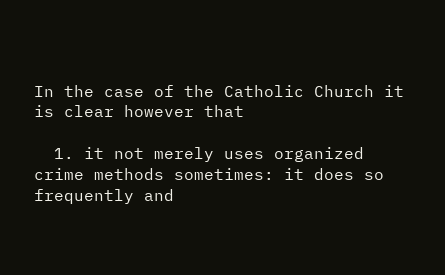In the case of the Catholic Church it is clear however that

  1. it not merely uses organized crime methods sometimes: it does so frequently and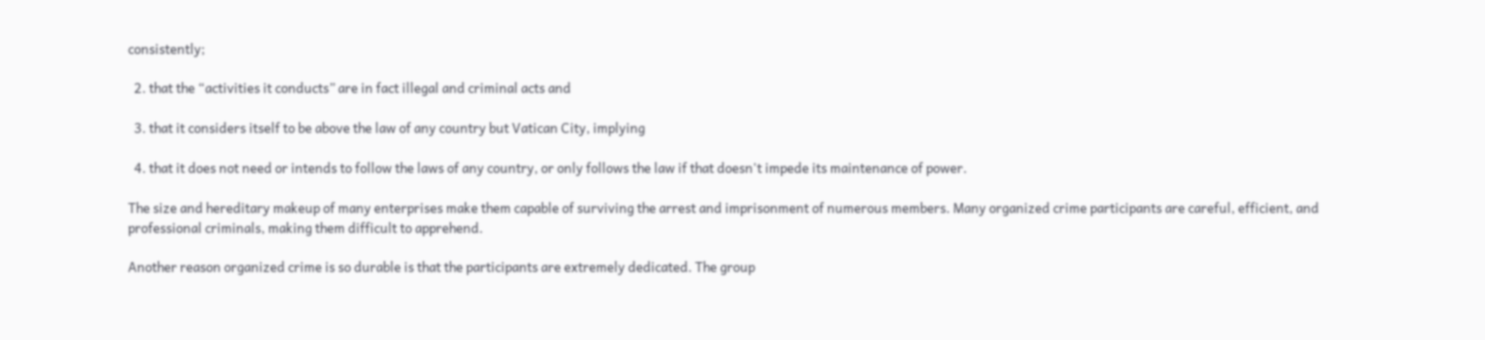consistently;

  2. that the “activities it conducts” are in fact illegal and criminal acts and

  3. that it considers itself to be above the law of any country but Vatican City, implying

  4. that it does not need or intends to follow the laws of any country, or only follows the law if that doesn't impede its maintenance of power.

The size and hereditary makeup of many enterprises make them capable of surviving the arrest and imprisonment of numerous members. Many organized crime participants are careful, efficient, and professional criminals, making them difficult to apprehend.

Another reason organized crime is so durable is that the participants are extremely dedicated. The group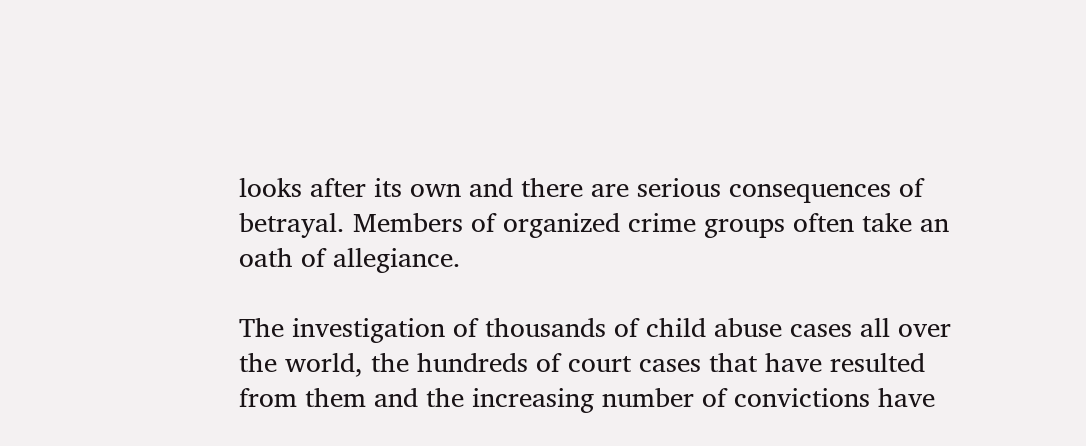looks after its own and there are serious consequences of betrayal. Members of organized crime groups often take an oath of allegiance.

The investigation of thousands of child abuse cases all over the world, the hundreds of court cases that have resulted from them and the increasing number of convictions have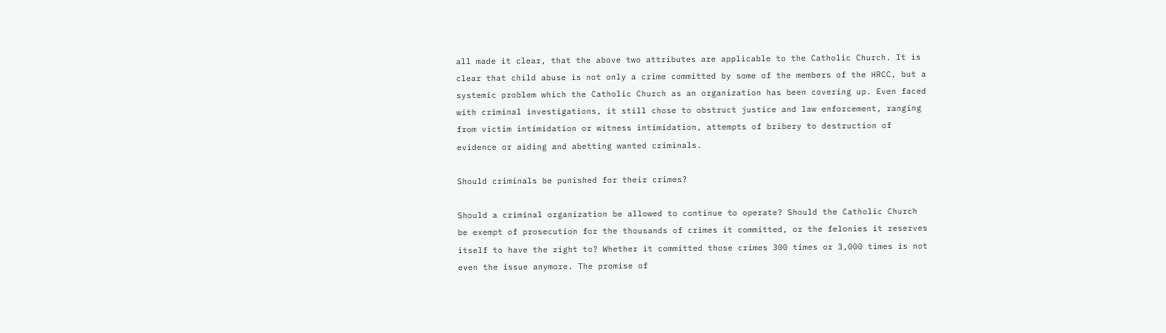all made it clear, that the above two attributes are applicable to the Catholic Church. It is clear that child abuse is not only a crime committed by some of the members of the HRCC, but a systemic problem which the Catholic Church as an organization has been covering up. Even faced with criminal investigations, it still chose to obstruct justice and law enforcement, ranging from victim intimidation or witness intimidation, attempts of bribery to destruction of evidence or aiding and abetting wanted criminals.

Should criminals be punished for their crimes?

Should a criminal organization be allowed to continue to operate? Should the Catholic Church be exempt of prosecution for the thousands of crimes it committed, or the felonies it reserves itself to have the right to? Whether it committed those crimes 300 times or 3,000 times is not even the issue anymore. The promise of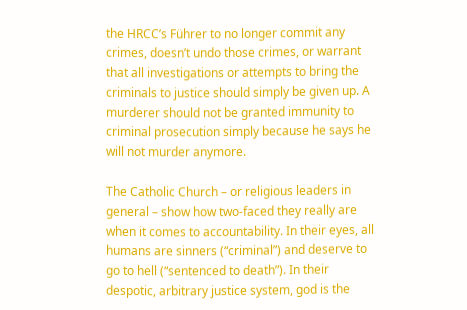the HRCC’s Führer to no longer commit any crimes, doesn’t undo those crimes, or warrant that all investigations or attempts to bring the criminals to justice should simply be given up. A murderer should not be granted immunity to criminal prosecution simply because he says he will not murder anymore.

The Catholic Church – or religious leaders in general – show how two-faced they really are when it comes to accountability. In their eyes, all humans are sinners (“criminal”) and deserve to go to hell (“sentenced to death”). In their despotic, arbitrary justice system, god is the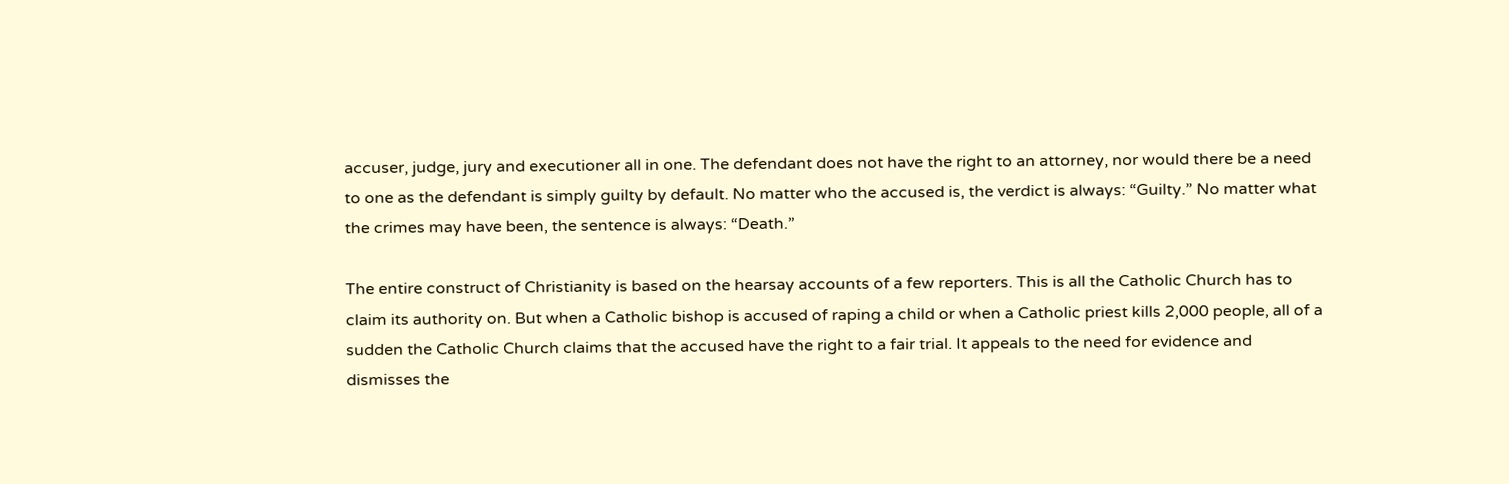accuser, judge, jury and executioner all in one. The defendant does not have the right to an attorney, nor would there be a need to one as the defendant is simply guilty by default. No matter who the accused is, the verdict is always: “Guilty.” No matter what the crimes may have been, the sentence is always: “Death.”

The entire construct of Christianity is based on the hearsay accounts of a few reporters. This is all the Catholic Church has to claim its authority on. But when a Catholic bishop is accused of raping a child or when a Catholic priest kills 2,000 people, all of a sudden the Catholic Church claims that the accused have the right to a fair trial. It appeals to the need for evidence and dismisses the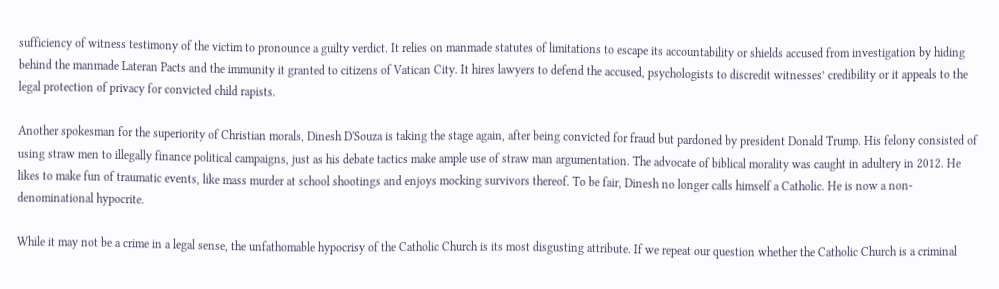sufficiency of witness testimony of the victim to pronounce a guilty verdict. It relies on manmade statutes of limitations to escape its accountability or shields accused from investigation by hiding behind the manmade Lateran Pacts and the immunity it granted to citizens of Vatican City. It hires lawyers to defend the accused, psychologists to discredit witnesses’ credibility or it appeals to the legal protection of privacy for convicted child rapists.

Another spokesman for the superiority of Christian morals, Dinesh D'Souza is taking the stage again, after being convicted for fraud but pardoned by president Donald Trump. His felony consisted of using straw men to illegally finance political campaigns, just as his debate tactics make ample use of straw man argumentation. The advocate of biblical morality was caught in adultery in 2012. He likes to make fun of traumatic events, like mass murder at school shootings and enjoys mocking survivors thereof. To be fair, Dinesh no longer calls himself a Catholic. He is now a non-denominational hypocrite.

While it may not be a crime in a legal sense, the unfathomable hypocrisy of the Catholic Church is its most disgusting attribute. If we repeat our question whether the Catholic Church is a criminal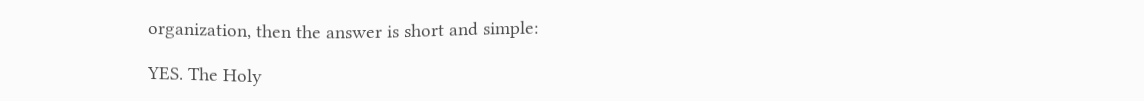organization, then the answer is short and simple:

YES. The Holy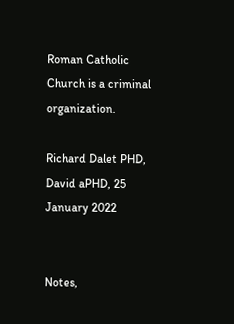Roman Catholic Church is a criminal organization.

Richard Dalet PHD, David aPHD, 25 January 2022


Notes,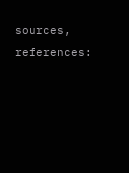sources, references: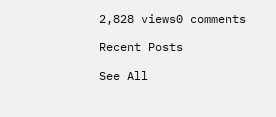2,828 views0 comments

Recent Posts

See All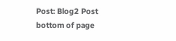Post: Blog2 Post
bottom of page